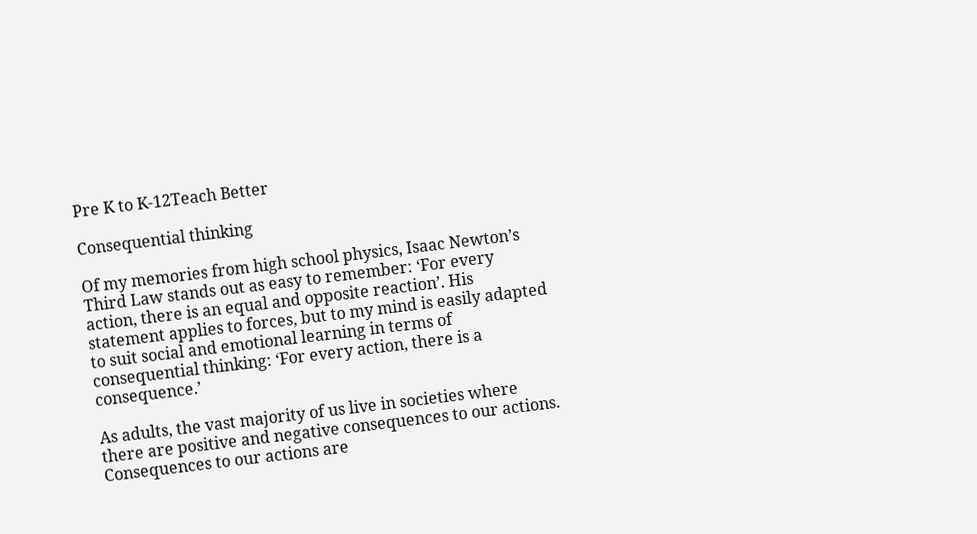Pre K to K-12Teach Better

Consequential thinking

Of my memories from high school physics, Isaac Newton’s Third Law stands out as easy to remember: ‘For every action, there is an equal and opposite reaction’. His statement applies to forces, but to my mind is easily adapted to suit social and emotional learning in terms of consequential thinking: ‘For every action, there is a consequence.’

As adults, the vast majority of us live in societies where there are positive and negative consequences to our actions. Consequences to our actions are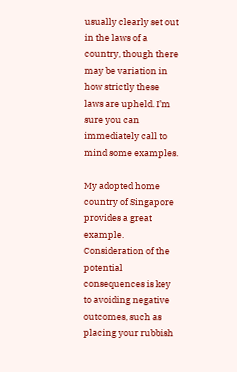usually clearly set out in the laws of a country, though there may be variation in how strictly these laws are upheld. I’m sure you can immediately call to mind some examples.

My adopted home country of Singapore provides a great example. Consideration of the potential consequences is key to avoiding negative outcomes, such as placing your rubbish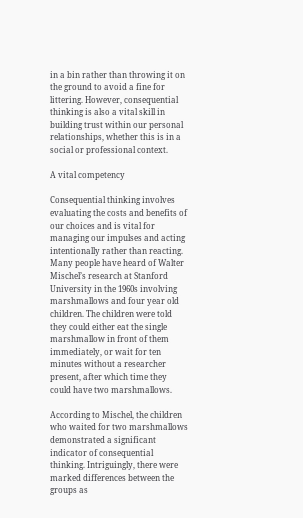in a bin rather than throwing it on the ground to avoid a fine for littering. However, consequential thinking is also a vital skill in building trust within our personal relationships, whether this is in a social or professional context.

A vital competency

Consequential thinking involves evaluating the costs and benefits of our choices and is vital for managing our impulses and acting intentionally rather than reacting. Many people have heard of Walter Mischel’s research at Stanford University in the 1960s involving marshmallows and four year old children. The children were told they could either eat the single marshmallow in front of them immediately, or wait for ten minutes without a researcher present, after which time they could have two marshmallows.

According to Mischel, the children who waited for two marshmallows demonstrated a significant indicator of consequential thinking. Intriguingly, there were marked differences between the groups as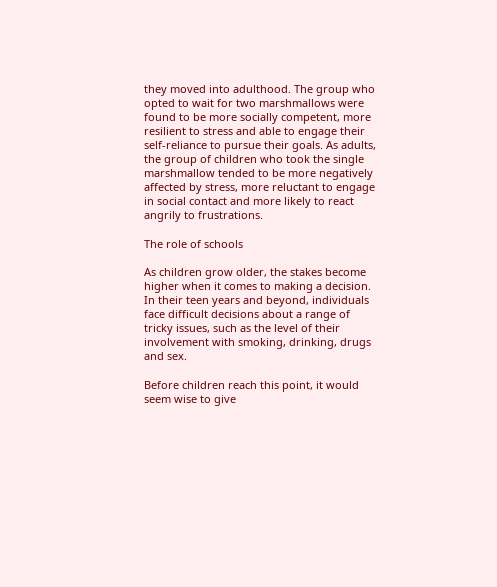they moved into adulthood. The group who opted to wait for two marshmallows were found to be more socially competent, more resilient to stress and able to engage their self-reliance to pursue their goals. As adults, the group of children who took the single marshmallow tended to be more negatively affected by stress, more reluctant to engage in social contact and more likely to react angrily to frustrations.

The role of schools

As children grow older, the stakes become higher when it comes to making a decision. In their teen years and beyond, individuals face difficult decisions about a range of tricky issues, such as the level of their involvement with smoking, drinking, drugs and sex.

Before children reach this point, it would seem wise to give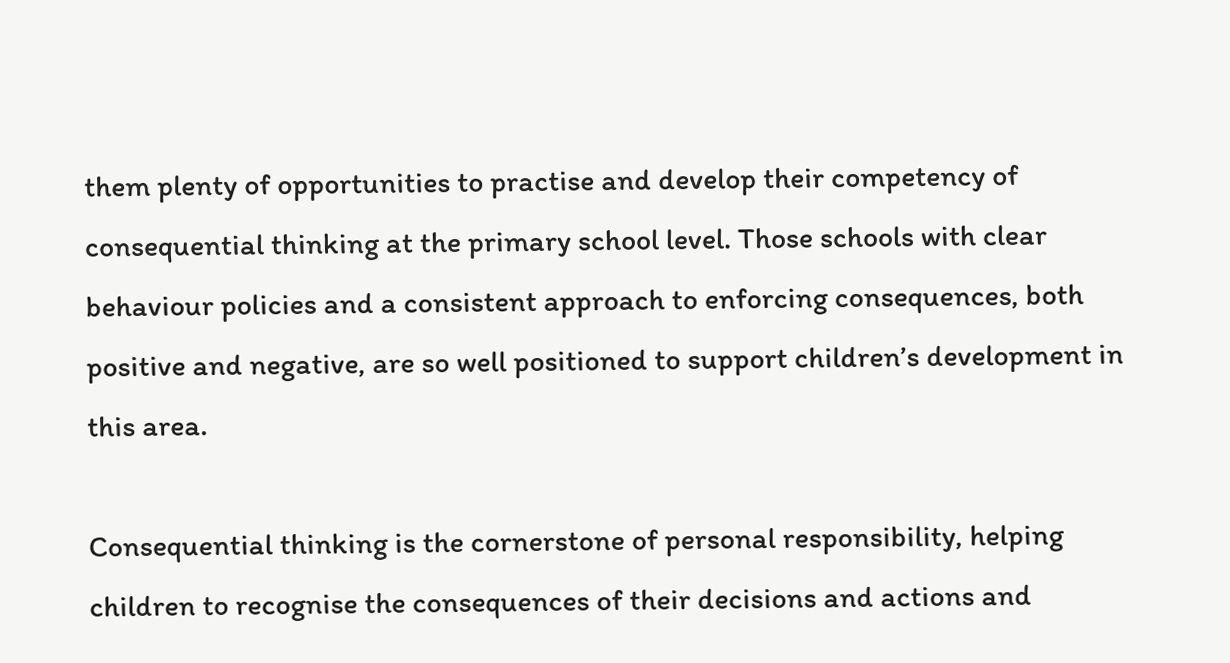them plenty of opportunities to practise and develop their competency of consequential thinking at the primary school level. Those schools with clear behaviour policies and a consistent approach to enforcing consequences, both positive and negative, are so well positioned to support children’s development in this area.

Consequential thinking is the cornerstone of personal responsibility, helping children to recognise the consequences of their decisions and actions and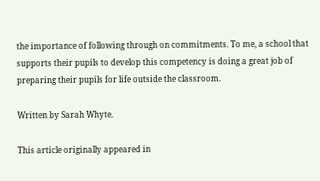the importance of following through on commitments. To me, a school that supports their pupils to develop this competency is doing a great job of preparing their pupils for life outside the classroom.

Written by Sarah Whyte.

This article originally appeared in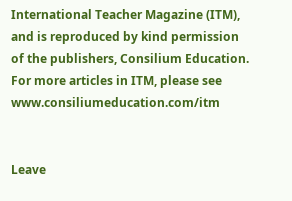International Teacher Magazine (ITM), and is reproduced by kind permission of the publishers, Consilium Education.
For more articles in ITM, please see www.consiliumeducation.com/itm


Leave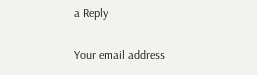a Reply

Your email address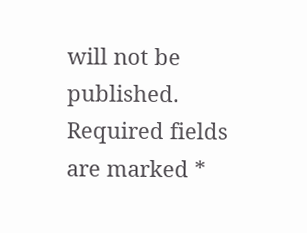will not be published. Required fields are marked *